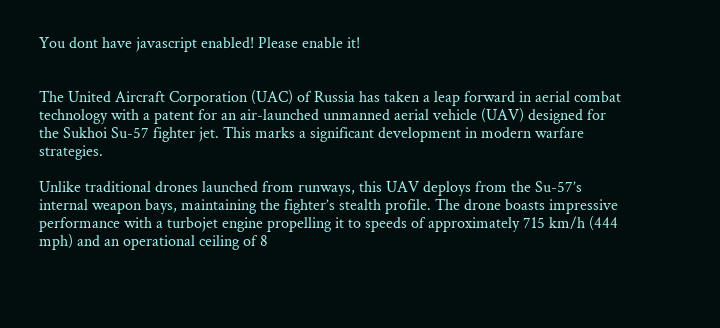You dont have javascript enabled! Please enable it!


The United Aircraft Corporation (UAC) of Russia has taken a leap forward in aerial combat technology with a patent for an air-launched unmanned aerial vehicle (UAV) designed for the Sukhoi Su-57 fighter jet. This marks a significant development in modern warfare strategies.

Unlike traditional drones launched from runways, this UAV deploys from the Su-57’s internal weapon bays, maintaining the fighter’s stealth profile. The drone boasts impressive performance with a turbojet engine propelling it to speeds of approximately 715 km/h (444 mph) and an operational ceiling of 8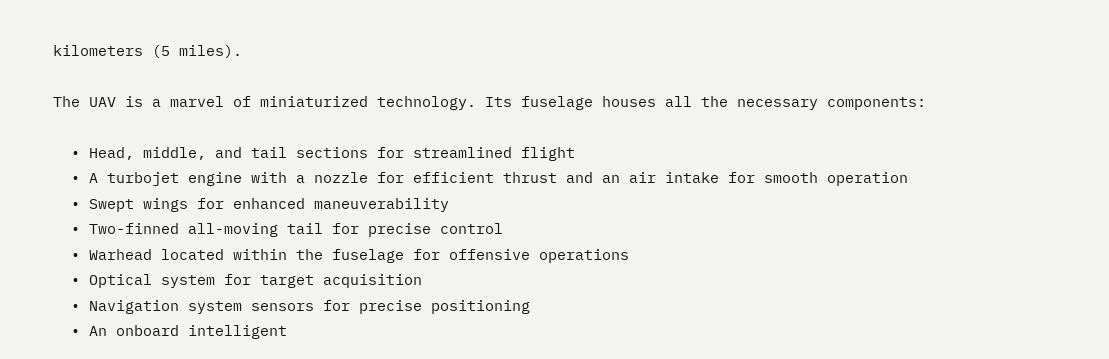kilometers (5 miles).

The UAV is a marvel of miniaturized technology. Its fuselage houses all the necessary components:

  • Head, middle, and tail sections for streamlined flight
  • A turbojet engine with a nozzle for efficient thrust and an air intake for smooth operation
  • Swept wings for enhanced maneuverability
  • Two-finned all-moving tail for precise control
  • Warhead located within the fuselage for offensive operations
  • Optical system for target acquisition
  • Navigation system sensors for precise positioning
  • An onboard intelligent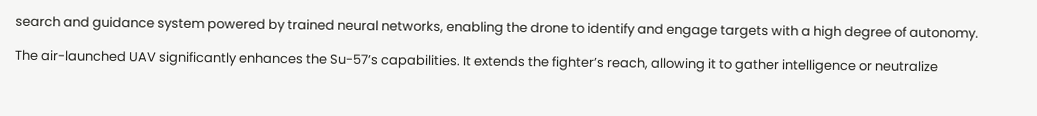search and guidance system powered by trained neural networks, enabling the drone to identify and engage targets with a high degree of autonomy.

The air-launched UAV significantly enhances the Su-57’s capabilities. It extends the fighter’s reach, allowing it to gather intelligence or neutralize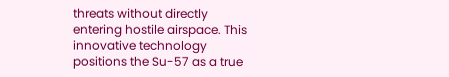threats without directly entering hostile airspace. This innovative technology positions the Su-57 as a true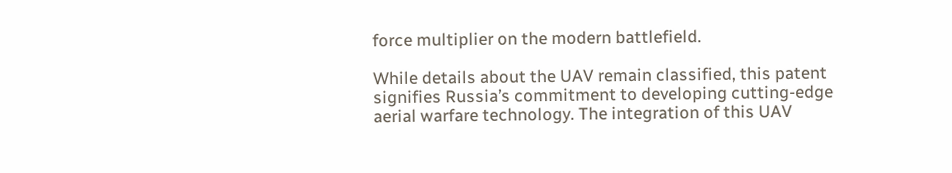force multiplier on the modern battlefield.

While details about the UAV remain classified, this patent signifies Russia’s commitment to developing cutting-edge aerial warfare technology. The integration of this UAV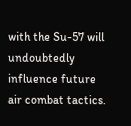with the Su-57 will undoubtedly influence future air combat tactics.